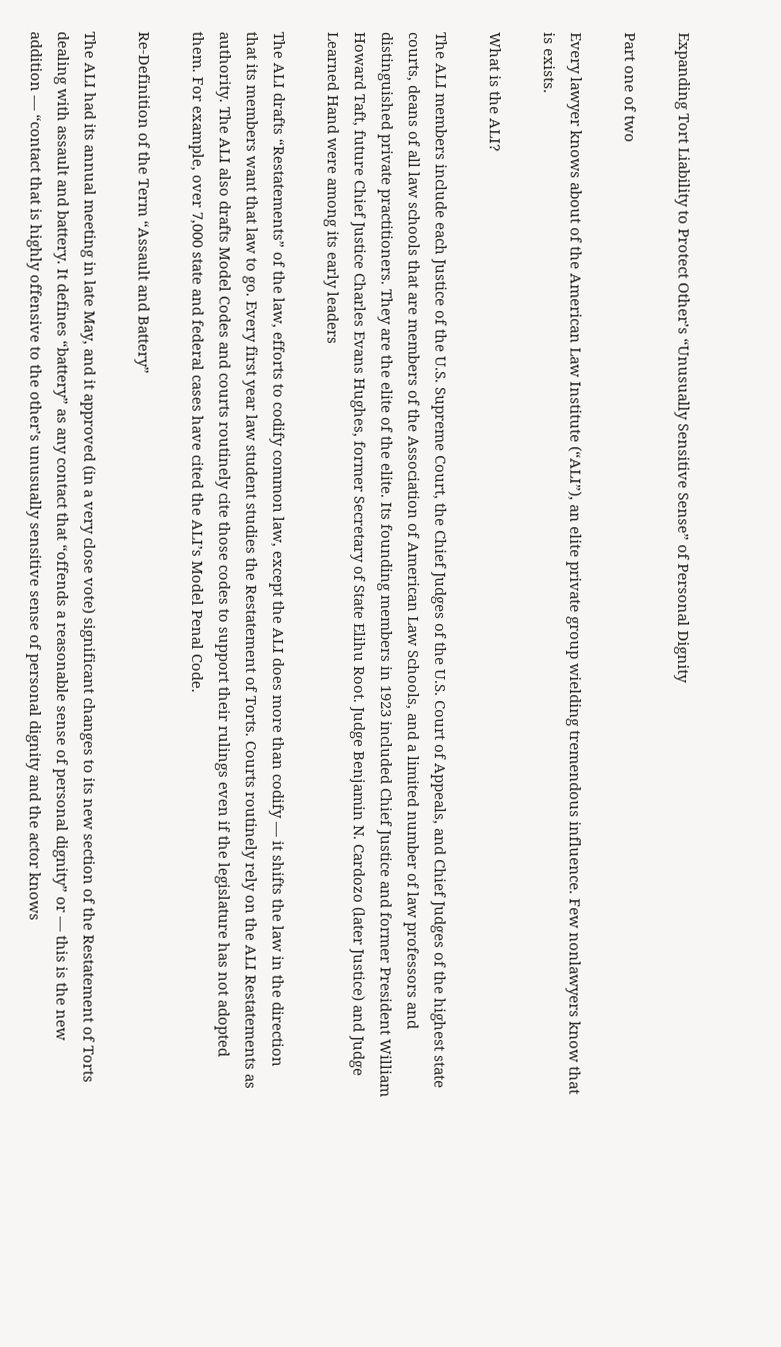Expanding Tort Liability to Protect Other’s “Unusually Sensitive Sense” of Personal Dignity

Part one of two

Every lawyer knows about of the American Law Institute (“ALI”), an elite private group wielding tremendous influence. Few nonlawyers know that is exists.

What is the ALI?

The ALI members include each Justice of the U.S. Supreme Court, the Chief Judges of the U.S. Court of Appeals, and Chief Judges of the highest state courts, deans of all law schools that are members of the Association of American Law Schools, and a limited number of law professors and distinguished private practitioners. They are the elite of the elite. Its founding members in 1923 included Chief Justice and former President William Howard Taft, future Chief Justice Charles Evans Hughes, former Secretary of State Elihu Root. Judge Benjamin N. Cardozo (later Justice) and Judge Learned Hand were among its early leaders

The ALI drafts “Restatements” of the law, efforts to codify common law, except the ALI does more than codify — it shifts the law in the direction that its members want that law to go. Every first year law student studies the Restatement of Torts. Courts routinely rely on the ALI Restatements as authority. The ALI also drafts Model Codes and courts routinely cite those codes to support their rulings even if the legislature has not adopted them. For example, over 7,000 state and federal cases have cited the ALI’s Model Penal Code.

Re-Definition of the Term “Assault and Battery”

The ALI had its annual meeting in late May, and it approved (in a very close vote) significant changes to its new section of the Restatement of Torts dealing with assault and battery. It defines “battery” as any contact that “offends a reasonable sense of personal dignity” or — this is the new addition — “contact that is highly offensive to the other’s unusually sensitive sense of personal dignity and the actor knows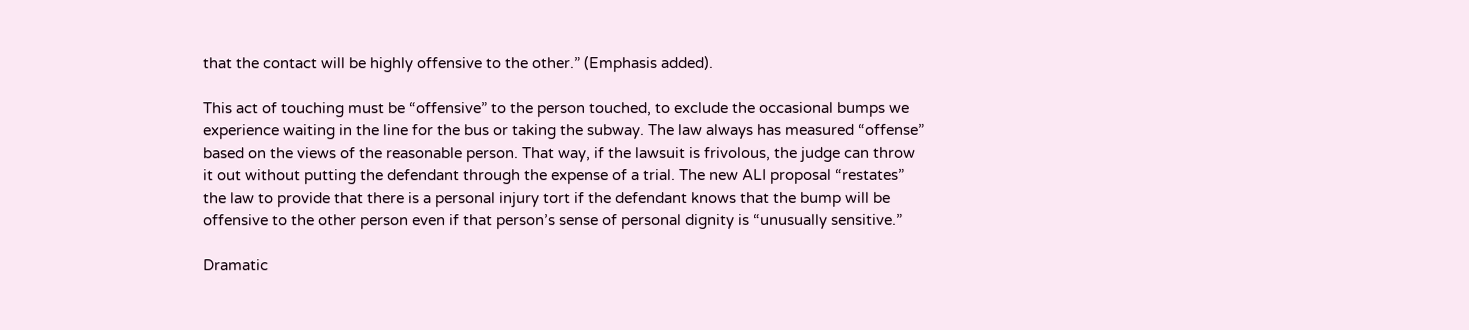that the contact will be highly offensive to the other.” (Emphasis added).

This act of touching must be “offensive” to the person touched, to exclude the occasional bumps we experience waiting in the line for the bus or taking the subway. The law always has measured “offense” based on the views of the reasonable person. That way, if the lawsuit is frivolous, the judge can throw it out without putting the defendant through the expense of a trial. The new ALI proposal “restates” the law to provide that there is a personal injury tort if the defendant knows that the bump will be offensive to the other person even if that person’s sense of personal dignity is “unusually sensitive.”

Dramatic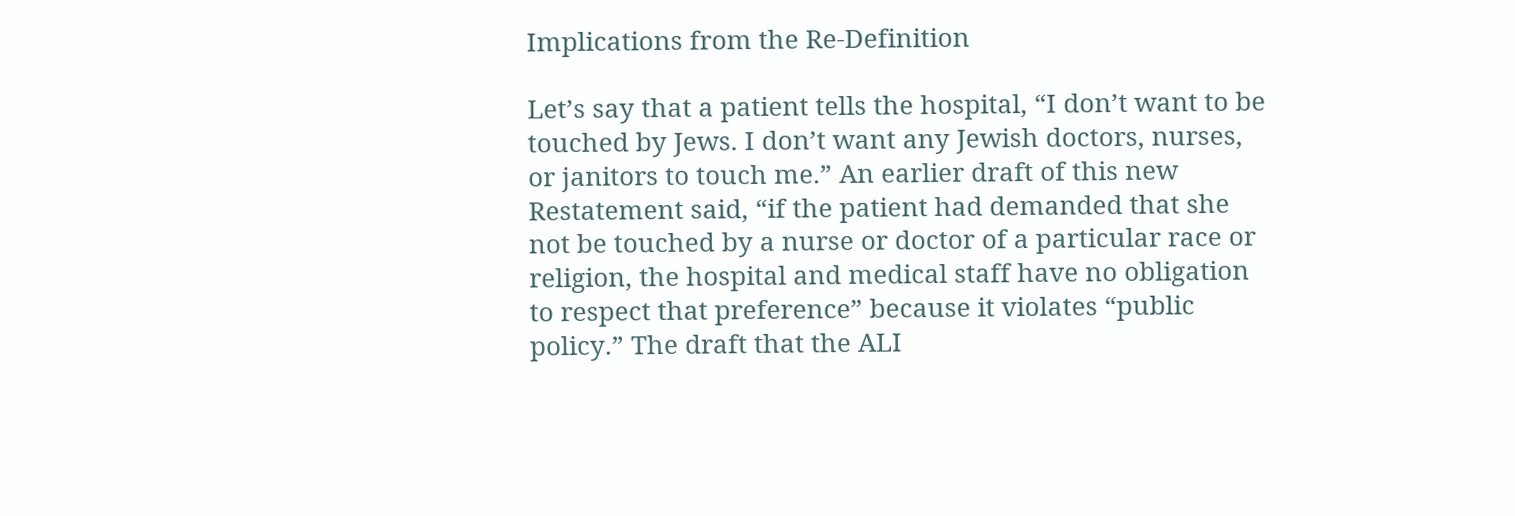Implications from the Re-Definition

Let’s say that a patient tells the hospital, “I don’t want to be touched by Jews. I don’t want any Jewish doctors, nurses, or janitors to touch me.” An earlier draft of this new Restatement said, “if the patient had demanded that she not be touched by a nurse or doctor of a particular race or religion, the hospital and medical staff have no obligation to respect that preference” because it violates “public policy.” The draft that the ALI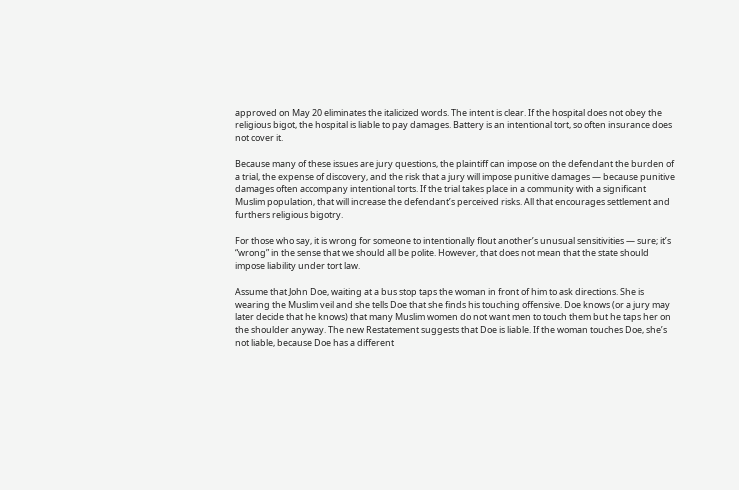approved on May 20 eliminates the italicized words. The intent is clear. If the hospital does not obey the religious bigot, the hospital is liable to pay damages. Battery is an intentional tort, so often insurance does not cover it.

Because many of these issues are jury questions, the plaintiff can impose on the defendant the burden of a trial, the expense of discovery, and the risk that a jury will impose punitive damages — because punitive damages often accompany intentional torts. If the trial takes place in a community with a significant Muslim population, that will increase the defendant’s perceived risks. All that encourages settlement and furthers religious bigotry.

For those who say, it is wrong for someone to intentionally flout another’s unusual sensitivities — sure; it’s “wrong” in the sense that we should all be polite. However, that does not mean that the state should impose liability under tort law.

Assume that John Doe, waiting at a bus stop taps the woman in front of him to ask directions. She is wearing the Muslim veil and she tells Doe that she finds his touching offensive. Doe knows (or a jury may later decide that he knows) that many Muslim women do not want men to touch them but he taps her on the shoulder anyway. The new Restatement suggests that Doe is liable. If the woman touches Doe, she’s not liable, because Doe has a different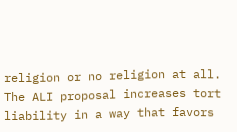religion or no religion at all. The ALI proposal increases tort liability in a way that favors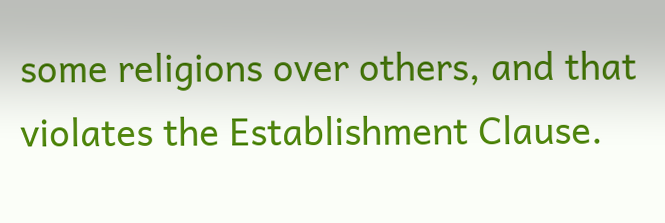some religions over others, and that violates the Establishment Clause.